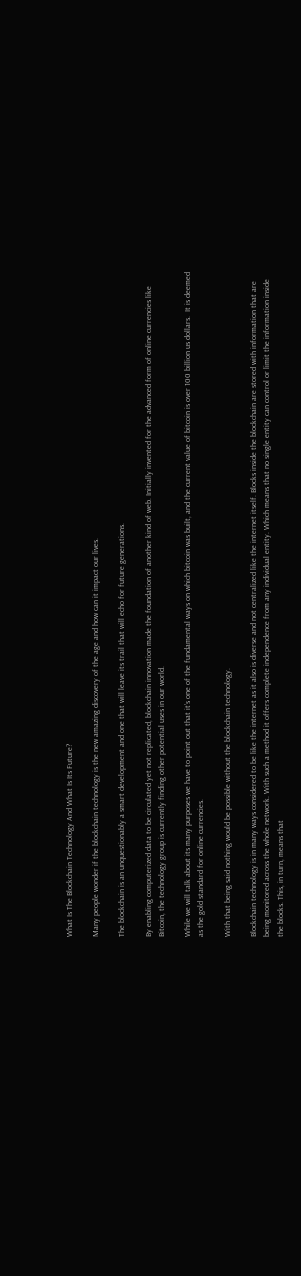What Is The Blockchain Technology And What Is Its Future?

Many people wonder if the blockchain technology is the new amazing discovery of the age and how can it impact our lives.

The blockchain is an unquestionably a smart development and one that will leave its trail that will echo for future generations.

By enabling computerized data to be circulated yet not replicated, blockchain innovation made the foundation of another kind of web. Initially invented for the advanced form of online currencies like Bitcoin, the technology group is currently finding other potential uses in our world.

While we will talk about its many purposes we have to point out that it’s one of the fundamental ways on which bitcoin was built, and the current value of bitcoin is over 100 billion us dollars.  It is deemed as the gold standard for online currencies.

With that being said nothing would be possible without the blockchain technology.

Blockchain technology is in many ways considered to be like the internet as it also is diverse and not centralized like the internet itself. Blocks inside the blockchain are stored with information that are being monitored across the whole network. With such a method it offers complete independence from any individual entity. Which means that no single entity can control or limit the information inside the blocks. This, in turn, means that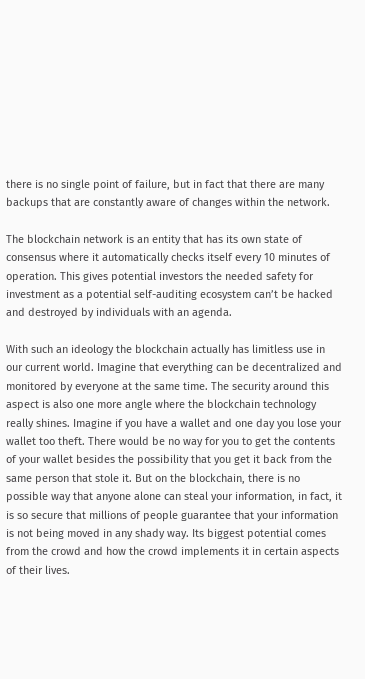there is no single point of failure, but in fact that there are many backups that are constantly aware of changes within the network.

The blockchain network is an entity that has its own state of consensus where it automatically checks itself every 10 minutes of operation. This gives potential investors the needed safety for investment as a potential self-auditing ecosystem can’t be hacked and destroyed by individuals with an agenda.

With such an ideology the blockchain actually has limitless use in our current world. Imagine that everything can be decentralized and monitored by everyone at the same time. The security around this aspect is also one more angle where the blockchain technology really shines. Imagine if you have a wallet and one day you lose your wallet too theft. There would be no way for you to get the contents of your wallet besides the possibility that you get it back from the same person that stole it. But on the blockchain, there is no possible way that anyone alone can steal your information, in fact, it is so secure that millions of people guarantee that your information is not being moved in any shady way. Its biggest potential comes from the crowd and how the crowd implements it in certain aspects of their lives.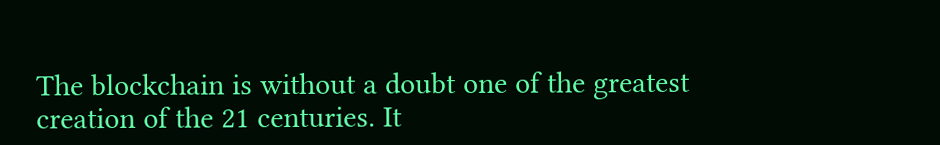The blockchain is without a doubt one of the greatest creation of the 21 centuries. It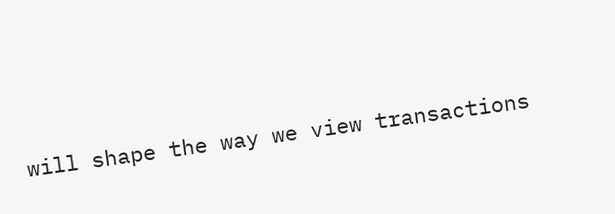will shape the way we view transactions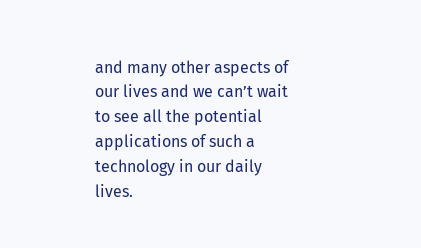and many other aspects of our lives and we can’t wait to see all the potential applications of such a technology in our daily lives.